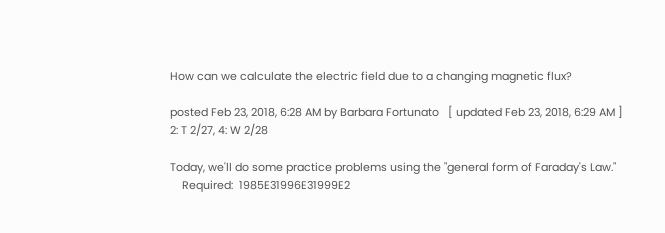How can we calculate the electric field due to a changing magnetic flux?

posted Feb 23, 2018, 6:28 AM by Barbara Fortunato   [ updated Feb 23, 2018, 6:29 AM ]
2: T 2/27, 4: W 2/28

Today, we'll do some practice problems using the "general form of Faraday's Law."
    Required:  1985E31996E31999E2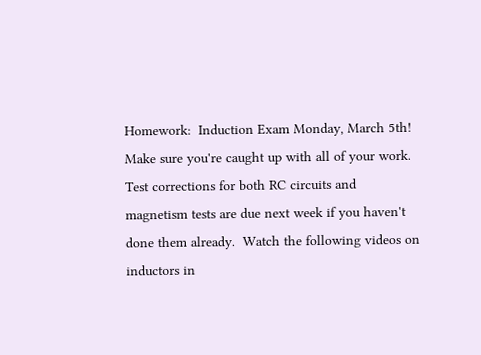Homework:  Induction Exam Monday, March 5th!  Make sure you're caught up with all of your work.  Test corrections for both RC circuits and magnetism tests are due next week if you haven't done them already.  Watch the following videos on inductors in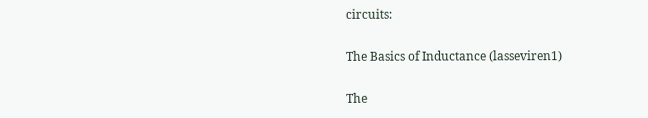circuits:

The Basics of Inductance (lasseviren1)

The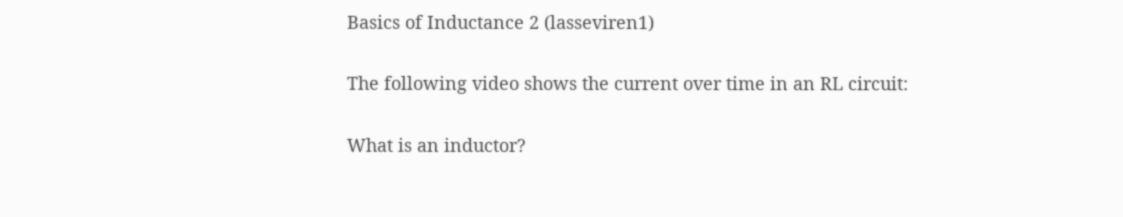Basics of Inductance 2 (lasseviren1)

The following video shows the current over time in an RL circuit:

What is an inductor?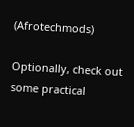(Afrotechmods)

Optionally, check out some practical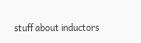stuff about inductors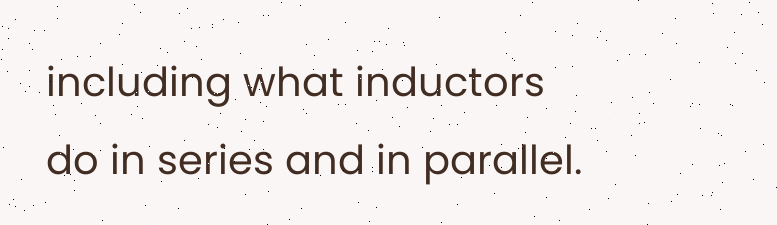including what inductors do in series and in parallel.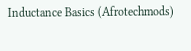Inductance Basics (Afrotechmods)